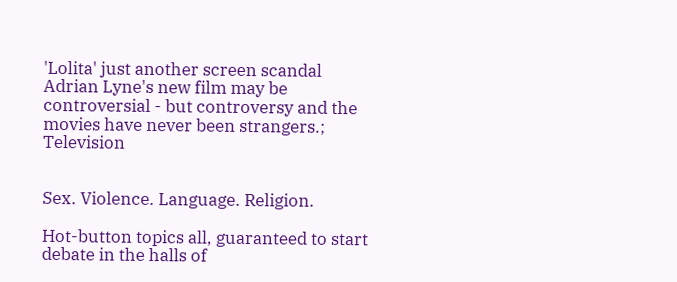'Lolita' just another screen scandal Adrian Lyne's new film may be controversial - but controversy and the movies have never been strangers.; Television


Sex. Violence. Language. Religion.

Hot-button topics all, guaranteed to start debate in the halls of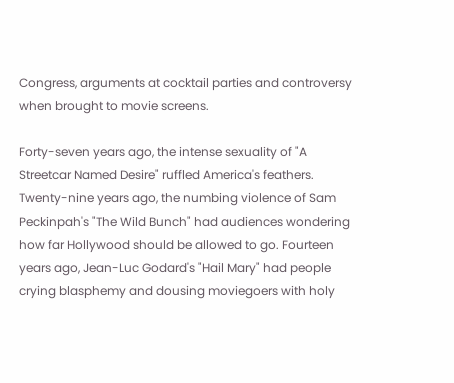Congress, arguments at cocktail parties and controversy when brought to movie screens.

Forty-seven years ago, the intense sexuality of "A Streetcar Named Desire" ruffled America's feathers. Twenty-nine years ago, the numbing violence of Sam Peckinpah's "The Wild Bunch" had audiences wondering how far Hollywood should be allowed to go. Fourteen years ago, Jean-Luc Godard's "Hail Mary" had people crying blasphemy and dousing moviegoers with holy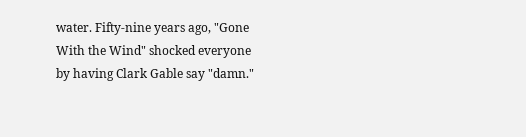water. Fifty-nine years ago, "Gone With the Wind" shocked everyone by having Clark Gable say "damn."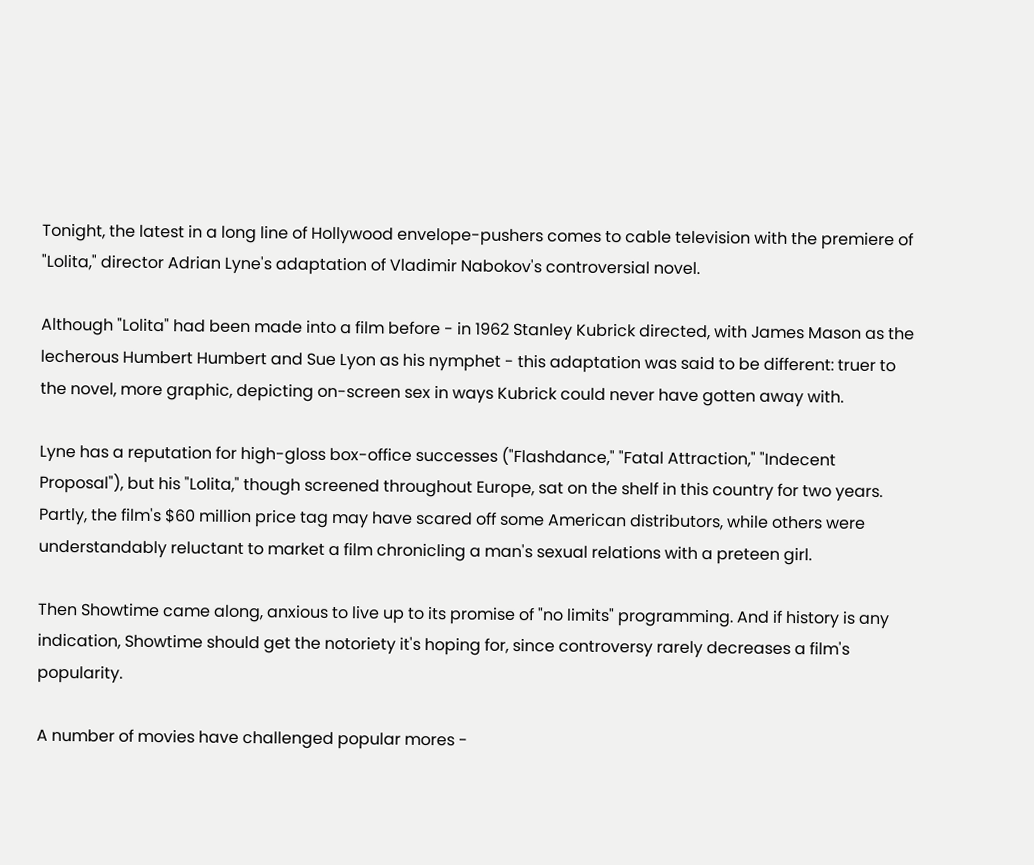Tonight, the latest in a long line of Hollywood envelope-pushers comes to cable television with the premiere of "Lolita," director Adrian Lyne's adaptation of Vladimir Nabokov's controversial novel.

Although "Lolita" had been made into a film before - in 1962 Stanley Kubrick directed, with James Mason as the lecherous Humbert Humbert and Sue Lyon as his nymphet - this adaptation was said to be different: truer to the novel, more graphic, depicting on-screen sex in ways Kubrick could never have gotten away with.

Lyne has a reputation for high-gloss box-office successes ("Flashdance," "Fatal Attraction," "Indecent Proposal"), but his "Lolita," though screened throughout Europe, sat on the shelf in this country for two years. Partly, the film's $60 million price tag may have scared off some American distributors, while others were understandably reluctant to market a film chronicling a man's sexual relations with a preteen girl.

Then Showtime came along, anxious to live up to its promise of "no limits" programming. And if history is any indication, Showtime should get the notoriety it's hoping for, since controversy rarely decreases a film's popularity.

A number of movies have challenged popular mores -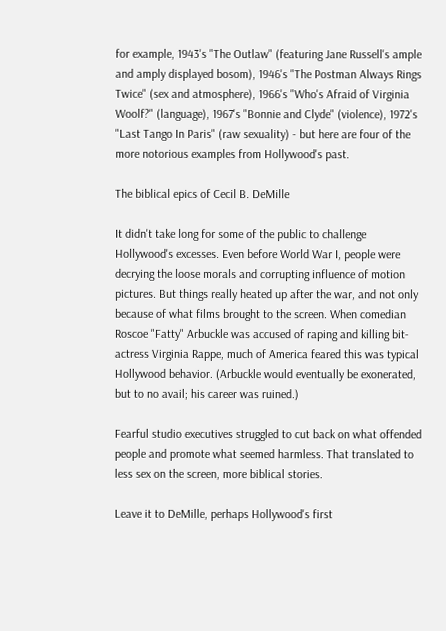for example, 1943's "The Outlaw" (featuring Jane Russell's ample and amply displayed bosom), 1946's "The Postman Always Rings Twice" (sex and atmosphere), 1966's "Who's Afraid of Virginia Woolf?" (language), 1967's "Bonnie and Clyde" (violence), 1972's "Last Tango In Paris" (raw sexuality) - but here are four of the more notorious examples from Hollywood's past.

The biblical epics of Cecil B. DeMille

It didn't take long for some of the public to challenge Hollywood's excesses. Even before World War I, people were decrying the loose morals and corrupting influence of motion pictures. But things really heated up after the war, and not only because of what films brought to the screen. When comedian Roscoe "Fatty" Arbuckle was accused of raping and killing bit-actress Virginia Rappe, much of America feared this was typical Hollywood behavior. (Arbuckle would eventually be exonerated, but to no avail; his career was ruined.)

Fearful studio executives struggled to cut back on what offended people and promote what seemed harmless. That translated to less sex on the screen, more biblical stories.

Leave it to DeMille, perhaps Hollywood's first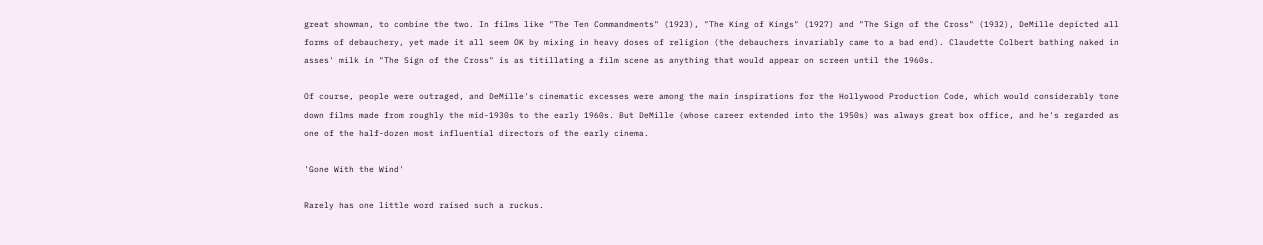great showman, to combine the two. In films like "The Ten Commandments" (1923), "The King of Kings" (1927) and "The Sign of the Cross" (1932), DeMille depicted all forms of debauchery, yet made it all seem OK by mixing in heavy doses of religion (the debauchers invariably came to a bad end). Claudette Colbert bathing naked in asses' milk in "The Sign of the Cross" is as titillating a film scene as anything that would appear on screen until the 1960s.

Of course, people were outraged, and DeMille's cinematic excesses were among the main inspirations for the Hollywood Production Code, which would considerably tone down films made from roughly the mid-1930s to the early 1960s. But DeMille (whose career extended into the 1950s) was always great box office, and he's regarded as one of the half-dozen most influential directors of the early cinema.

'Gone With the Wind'

Rarely has one little word raised such a ruckus.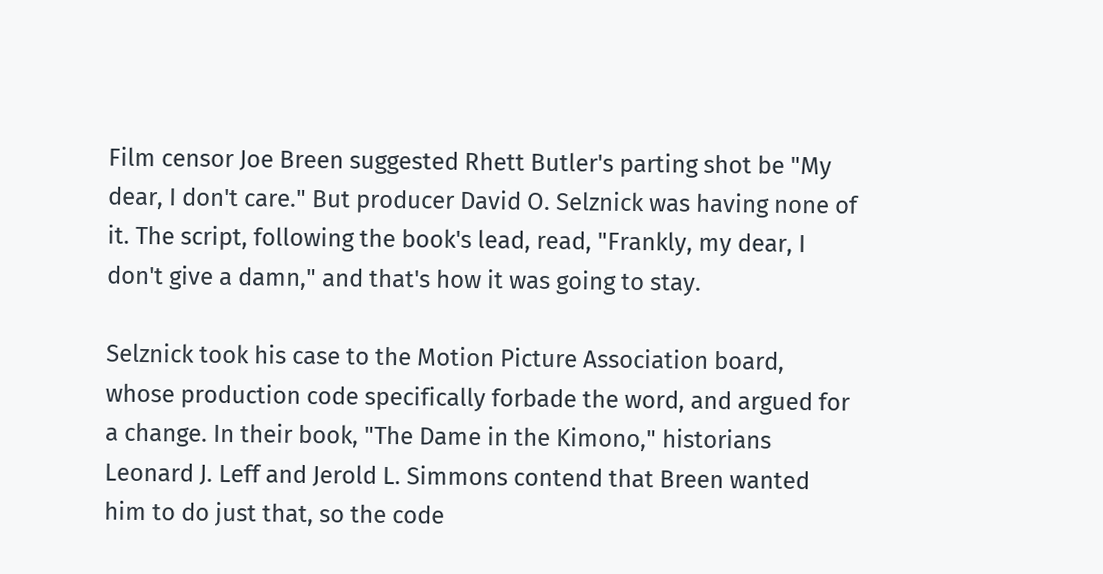Film censor Joe Breen suggested Rhett Butler's parting shot be "My dear, I don't care." But producer David O. Selznick was having none of it. The script, following the book's lead, read, "Frankly, my dear, I don't give a damn," and that's how it was going to stay.

Selznick took his case to the Motion Picture Association board, whose production code specifically forbade the word, and argued for a change. In their book, "The Dame in the Kimono," historians Leonard J. Leff and Jerold L. Simmons contend that Breen wanted him to do just that, so the code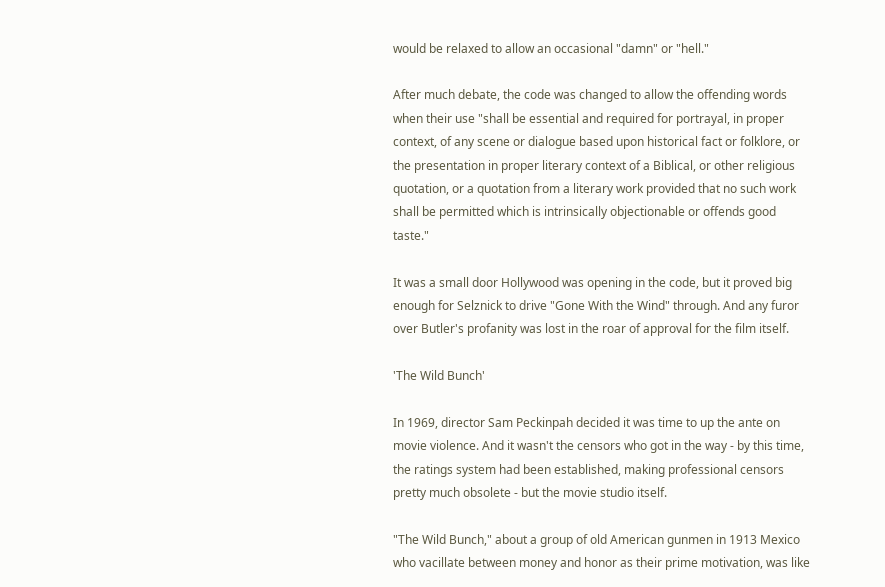would be relaxed to allow an occasional "damn" or "hell."

After much debate, the code was changed to allow the offending words when their use "shall be essential and required for portrayal, in proper context, of any scene or dialogue based upon historical fact or folklore, or the presentation in proper literary context of a Biblical, or other religious quotation, or a quotation from a literary work provided that no such work shall be permitted which is intrinsically objectionable or offends good taste."

It was a small door Hollywood was opening in the code, but it proved big enough for Selznick to drive "Gone With the Wind" through. And any furor over Butler's profanity was lost in the roar of approval for the film itself.

'The Wild Bunch'

In 1969, director Sam Peckinpah decided it was time to up the ante on movie violence. And it wasn't the censors who got in the way - by this time, the ratings system had been established, making professional censors pretty much obsolete - but the movie studio itself.

"The Wild Bunch," about a group of old American gunmen in 1913 Mexico who vacillate between money and honor as their prime motivation, was like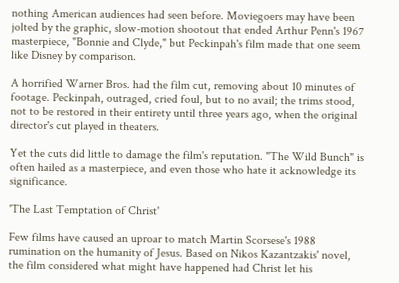nothing American audiences had seen before. Moviegoers may have been jolted by the graphic, slow-motion shootout that ended Arthur Penn's 1967 masterpiece, "Bonnie and Clyde," but Peckinpah's film made that one seem like Disney by comparison.

A horrified Warner Bros. had the film cut, removing about 10 minutes of footage. Peckinpah, outraged, cried foul, but to no avail; the trims stood, not to be restored in their entirety until three years ago, when the original director's cut played in theaters.

Yet the cuts did little to damage the film's reputation. "The Wild Bunch" is often hailed as a masterpiece, and even those who hate it acknowledge its significance.

'The Last Temptation of Christ'

Few films have caused an uproar to match Martin Scorsese's 1988 rumination on the humanity of Jesus. Based on Nikos Kazantzakis' novel, the film considered what might have happened had Christ let his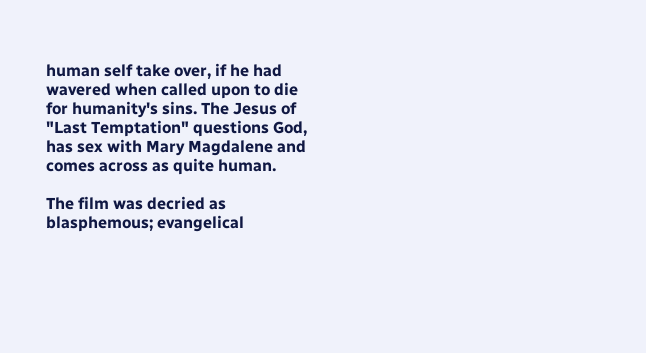human self take over, if he had wavered when called upon to die for humanity's sins. The Jesus of "Last Temptation" questions God, has sex with Mary Magdalene and comes across as quite human.

The film was decried as blasphemous; evangelical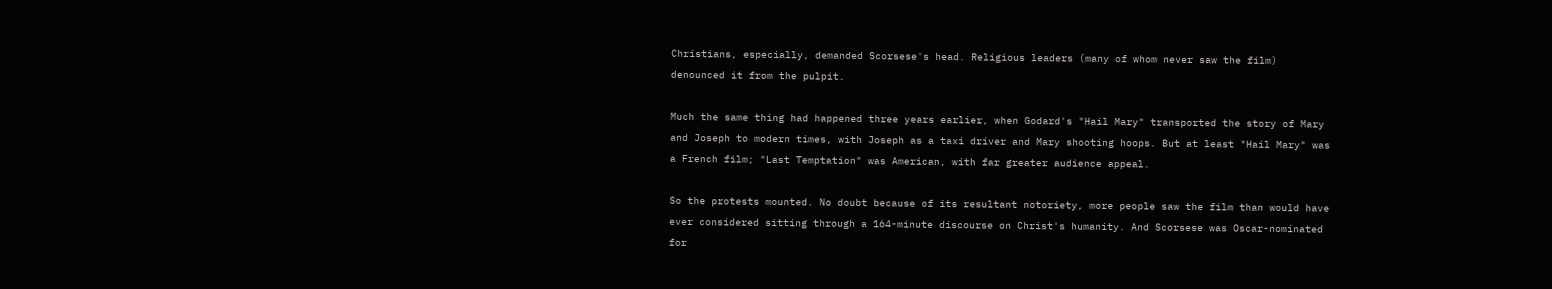Christians, especially, demanded Scorsese's head. Religious leaders (many of whom never saw the film) denounced it from the pulpit.

Much the same thing had happened three years earlier, when Godard's "Hail Mary" transported the story of Mary and Joseph to modern times, with Joseph as a taxi driver and Mary shooting hoops. But at least "Hail Mary" was a French film; "Last Temptation" was American, with far greater audience appeal.

So the protests mounted. No doubt because of its resultant notoriety, more people saw the film than would have ever considered sitting through a 164-minute discourse on Christ's humanity. And Scorsese was Oscar-nominated for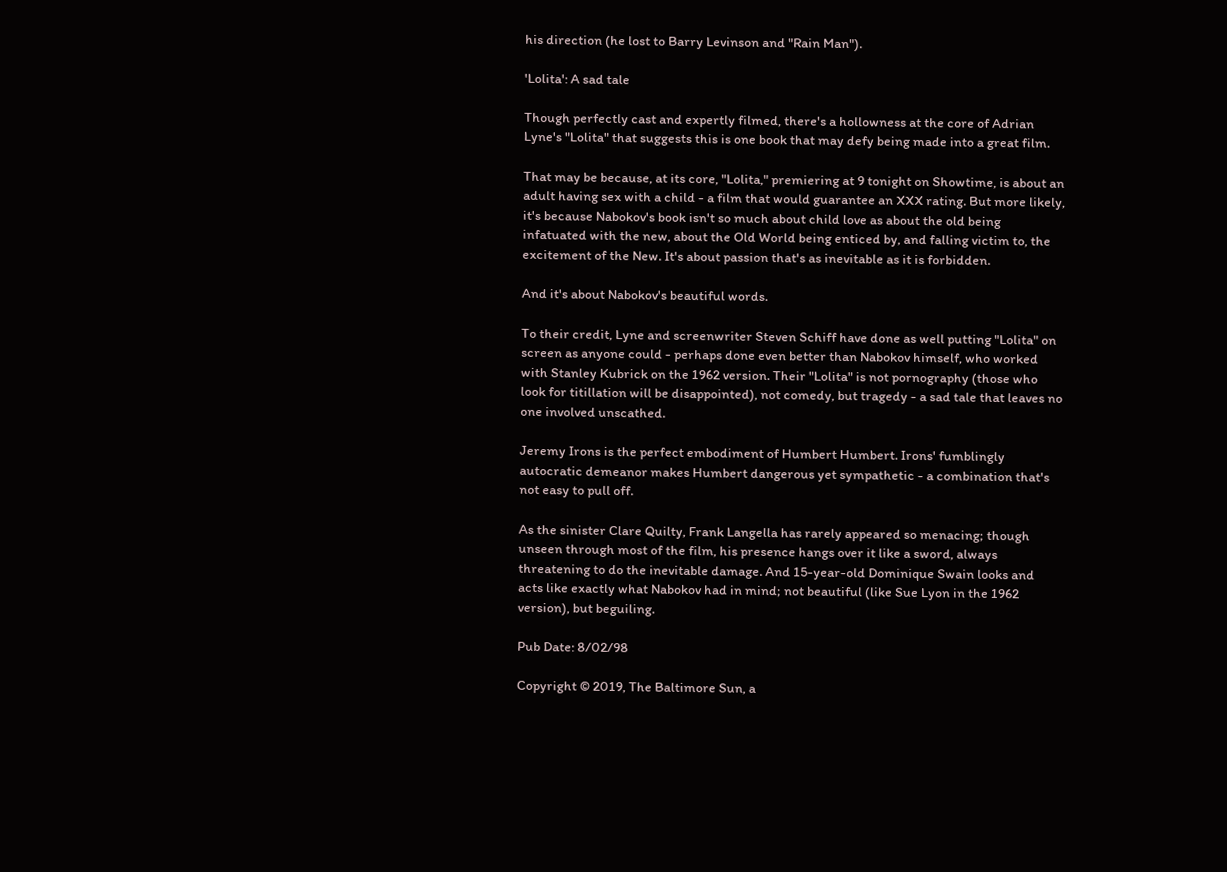his direction (he lost to Barry Levinson and "Rain Man").

'Lolita': A sad tale

Though perfectly cast and expertly filmed, there's a hollowness at the core of Adrian Lyne's "Lolita" that suggests this is one book that may defy being made into a great film.

That may be because, at its core, "Lolita," premiering at 9 tonight on Showtime, is about an adult having sex with a child - a film that would guarantee an XXX rating. But more likely, it's because Nabokov's book isn't so much about child love as about the old being infatuated with the new, about the Old World being enticed by, and falling victim to, the excitement of the New. It's about passion that's as inevitable as it is forbidden.

And it's about Nabokov's beautiful words.

To their credit, Lyne and screenwriter Steven Schiff have done as well putting "Lolita" on screen as anyone could - perhaps done even better than Nabokov himself, who worked with Stanley Kubrick on the 1962 version. Their "Lolita" is not pornography (those who look for titillation will be disappointed), not comedy, but tragedy - a sad tale that leaves no one involved unscathed.

Jeremy Irons is the perfect embodiment of Humbert Humbert. Irons' fumblingly autocratic demeanor makes Humbert dangerous yet sympathetic - a combination that's not easy to pull off.

As the sinister Clare Quilty, Frank Langella has rarely appeared so menacing; though unseen through most of the film, his presence hangs over it like a sword, always threatening to do the inevitable damage. And 15-year-old Dominique Swain looks and acts like exactly what Nabokov had in mind; not beautiful (like Sue Lyon in the 1962 version), but beguiling.

Pub Date: 8/02/98

Copyright © 2019, The Baltimore Sun, a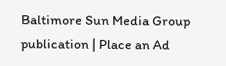Baltimore Sun Media Group publication | Place an Ad